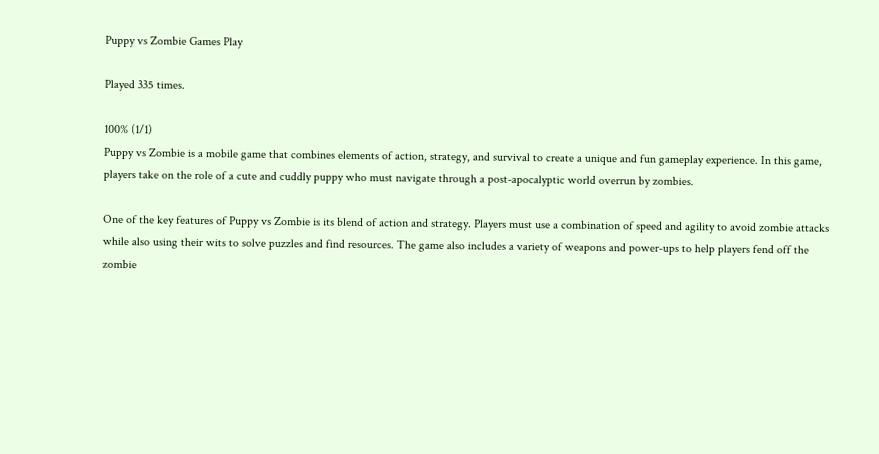Puppy vs Zombie Games Play

Played 335 times.

100% (1/1)
Puppy vs Zombie is a mobile game that combines elements of action, strategy, and survival to create a unique and fun gameplay experience. In this game, players take on the role of a cute and cuddly puppy who must navigate through a post-apocalyptic world overrun by zombies.

One of the key features of Puppy vs Zombie is its blend of action and strategy. Players must use a combination of speed and agility to avoid zombie attacks while also using their wits to solve puzzles and find resources. The game also includes a variety of weapons and power-ups to help players fend off the zombie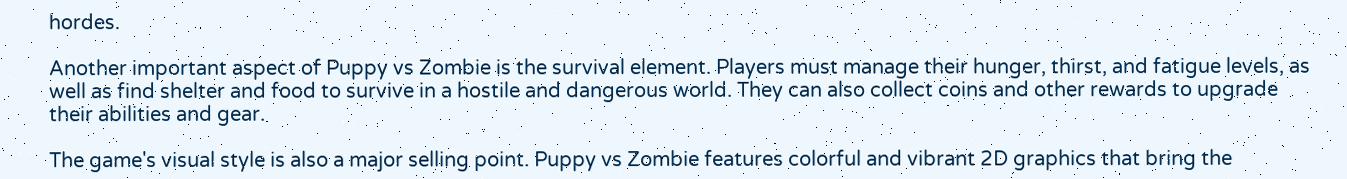hordes.

Another important aspect of Puppy vs Zombie is the survival element. Players must manage their hunger, thirst, and fatigue levels, as well as find shelter and food to survive in a hostile and dangerous world. They can also collect coins and other rewards to upgrade their abilities and gear.

The game's visual style is also a major selling point. Puppy vs Zombie features colorful and vibrant 2D graphics that bring the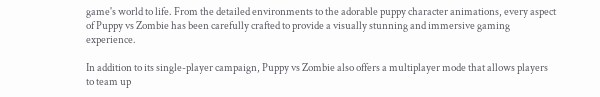game's world to life. From the detailed environments to the adorable puppy character animations, every aspect of Puppy vs Zombie has been carefully crafted to provide a visually stunning and immersive gaming experience.

In addition to its single-player campaign, Puppy vs Zombie also offers a multiplayer mode that allows players to team up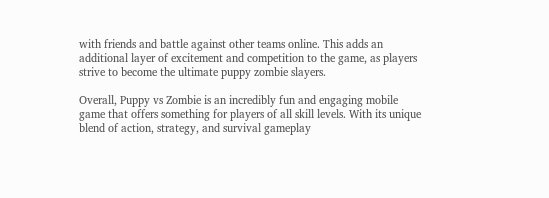with friends and battle against other teams online. This adds an additional layer of excitement and competition to the game, as players strive to become the ultimate puppy zombie slayers.

Overall, Puppy vs Zombie is an incredibly fun and engaging mobile game that offers something for players of all skill levels. With its unique blend of action, strategy, and survival gameplay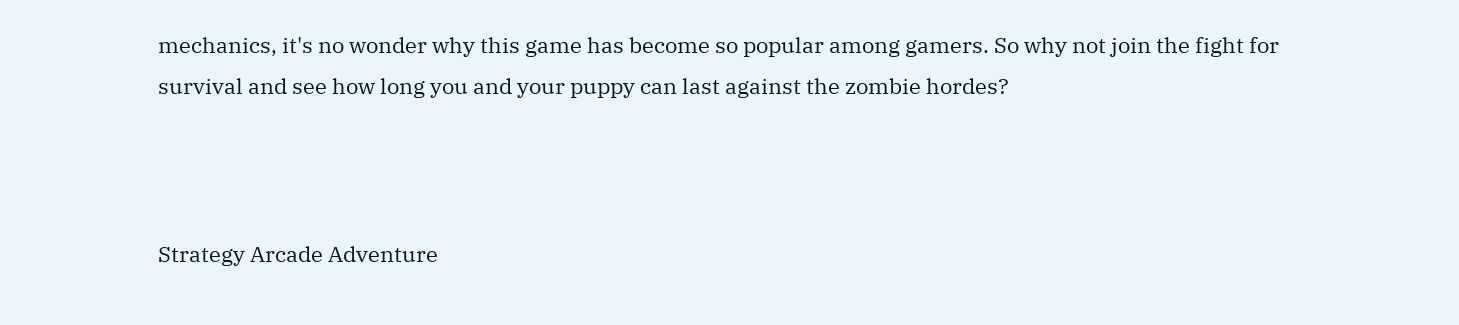mechanics, it's no wonder why this game has become so popular among gamers. So why not join the fight for survival and see how long you and your puppy can last against the zombie hordes?



Strategy Arcade Adventure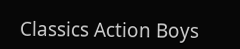Classics Action Boys